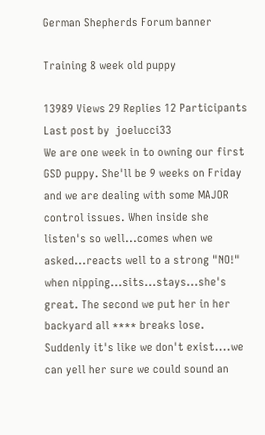German Shepherds Forum banner

Training 8 week old puppy

13989 Views 29 Replies 12 Participants Last post by  joelucci33
We are one week in to owning our first GSD puppy. She'll be 9 weeks on Friday and we are dealing with some MAJOR control issues. When inside she listen's so well...comes when we asked...reacts well to a strong "NO!" when nipping...sits...stays...she's great. The second we put her in her backyard all **** breaks lose. Suddenly it's like we don't exist....we can yell her sure we could sound an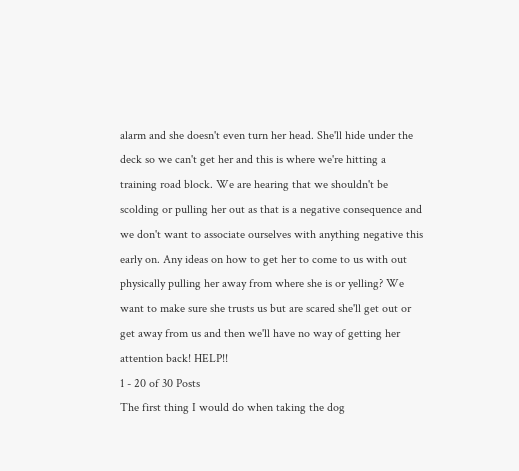alarm and she doesn't even turn her head. She'll hide under the deck so we can't get her and this is where we're hitting a training road block. We are hearing that we shouldn't be scolding or pulling her out as that is a negative consequence and we don't want to associate ourselves with anything negative this early on. Any ideas on how to get her to come to us with out physically pulling her away from where she is or yelling? We want to make sure she trusts us but are scared she'll get out or get away from us and then we'll have no way of getting her attention back! HELP!!
1 - 20 of 30 Posts
The first thing I would do when taking the dog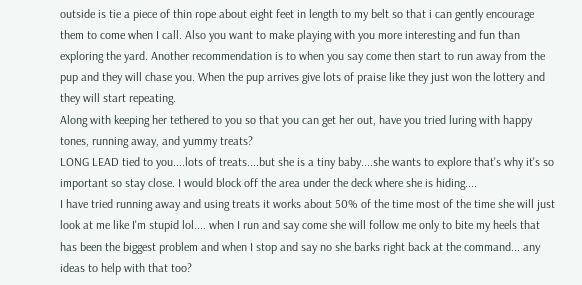outside is tie a piece of thin rope about eight feet in length to my belt so that i can gently encourage them to come when I call. Also you want to make playing with you more interesting and fun than exploring the yard. Another recommendation is to when you say come then start to run away from the pup and they will chase you. When the pup arrives give lots of praise like they just won the lottery and they will start repeating.
Along with keeping her tethered to you so that you can get her out, have you tried luring with happy tones, running away, and yummy treats?
LONG LEAD tied to you....lots of treats....but she is a tiny baby....she wants to explore that's why it's so important so stay close. I would block off the area under the deck where she is hiding....
I have tried running away and using treats it works about 50% of the time most of the time she will just look at me like I'm stupid lol.... when I run and say come she will follow me only to bite my heels that has been the biggest problem and when I stop and say no she barks right back at the command... any ideas to help with that too?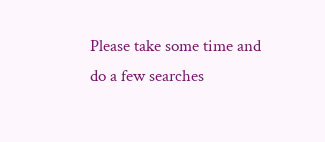Please take some time and do a few searches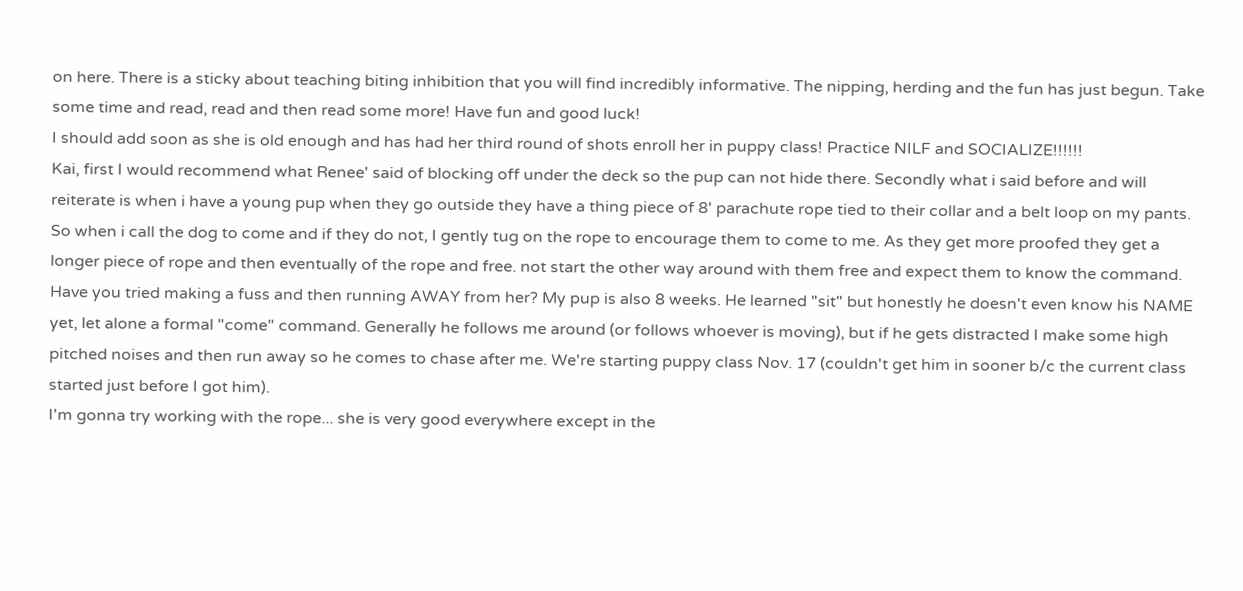on here. There is a sticky about teaching biting inhibition that you will find incredibly informative. The nipping, herding and the fun has just begun. Take some time and read, read and then read some more! Have fun and good luck!
I should add soon as she is old enough and has had her third round of shots enroll her in puppy class! Practice NILF and SOCIALIZE!!!!!!
Kai, first I would recommend what Renee' said of blocking off under the deck so the pup can not hide there. Secondly what i said before and will reiterate is when i have a young pup when they go outside they have a thing piece of 8' parachute rope tied to their collar and a belt loop on my pants. So when i call the dog to come and if they do not, I gently tug on the rope to encourage them to come to me. As they get more proofed they get a longer piece of rope and then eventually of the rope and free. not start the other way around with them free and expect them to know the command.
Have you tried making a fuss and then running AWAY from her? My pup is also 8 weeks. He learned "sit" but honestly he doesn't even know his NAME yet, let alone a formal "come" command. Generally he follows me around (or follows whoever is moving), but if he gets distracted I make some high pitched noises and then run away so he comes to chase after me. We're starting puppy class Nov. 17 (couldn't get him in sooner b/c the current class started just before I got him).
I'm gonna try working with the rope... she is very good everywhere except in the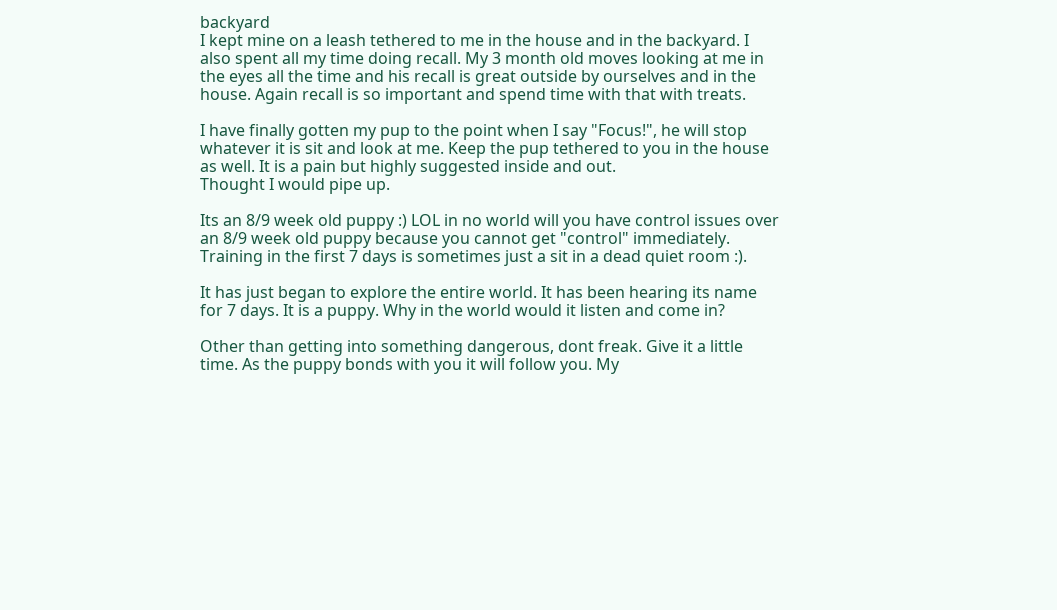backyard
I kept mine on a leash tethered to me in the house and in the backyard. I also spent all my time doing recall. My 3 month old moves looking at me in the eyes all the time and his recall is great outside by ourselves and in the house. Again recall is so important and spend time with that with treats.

I have finally gotten my pup to the point when I say "Focus!", he will stop whatever it is sit and look at me. Keep the pup tethered to you in the house as well. It is a pain but highly suggested inside and out.
Thought I would pipe up.

Its an 8/9 week old puppy :) LOL in no world will you have control issues over an 8/9 week old puppy because you cannot get "control" immediately. Training in the first 7 days is sometimes just a sit in a dead quiet room :).

It has just began to explore the entire world. It has been hearing its name for 7 days. It is a puppy. Why in the world would it listen and come in?

Other than getting into something dangerous, dont freak. Give it a little time. As the puppy bonds with you it will follow you. My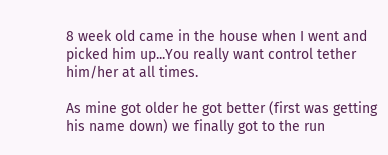8 week old came in the house when I went and picked him up...You really want control tether him/her at all times.

As mine got older he got better (first was getting his name down) we finally got to the run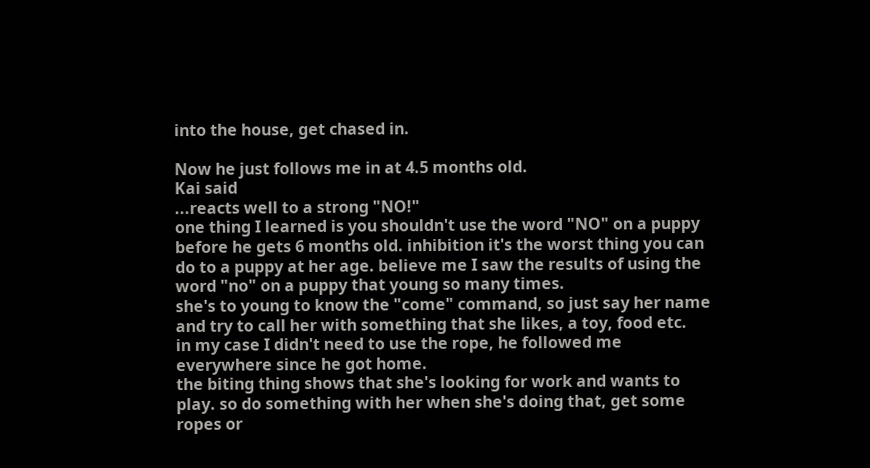into the house, get chased in.

Now he just follows me in at 4.5 months old.
Kai said
...reacts well to a strong "NO!"
one thing I learned is you shouldn't use the word "NO" on a puppy before he gets 6 months old. inhibition it's the worst thing you can do to a puppy at her age. believe me I saw the results of using the word "no" on a puppy that young so many times.
she's to young to know the "come" command, so just say her name and try to call her with something that she likes, a toy, food etc.
in my case I didn't need to use the rope, he followed me everywhere since he got home.
the biting thing shows that she's looking for work and wants to play. so do something with her when she's doing that, get some ropes or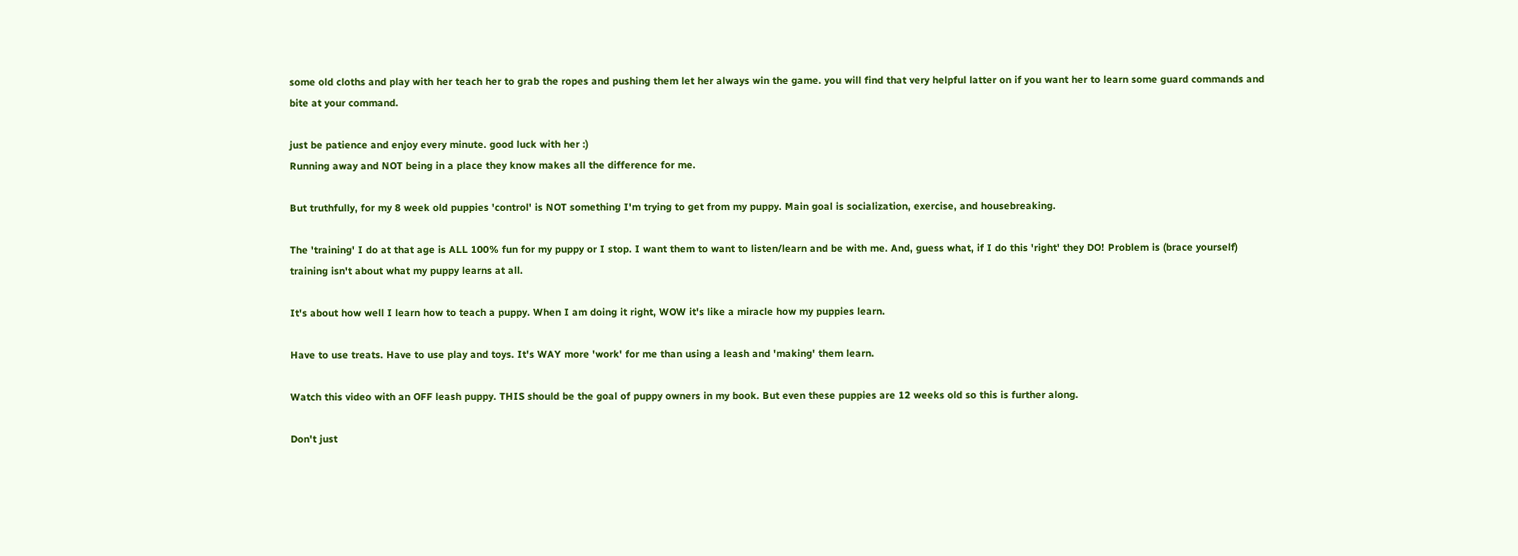some old cloths and play with her teach her to grab the ropes and pushing them let her always win the game. you will find that very helpful latter on if you want her to learn some guard commands and bite at your command.

just be patience and enjoy every minute. good luck with her :)
Running away and NOT being in a place they know makes all the difference for me.

But truthfully, for my 8 week old puppies 'control' is NOT something I'm trying to get from my puppy. Main goal is socialization, exercise, and housebreaking.

The 'training' I do at that age is ALL 100% fun for my puppy or I stop. I want them to want to listen/learn and be with me. And, guess what, if I do this 'right' they DO! Problem is (brace yourself) training isn't about what my puppy learns at all.

It's about how well I learn how to teach a puppy. When I am doing it right, WOW it's like a miracle how my puppies learn.

Have to use treats. Have to use play and toys. It's WAY more 'work' for me than using a leash and 'making' them learn.

Watch this video with an OFF leash puppy. THIS should be the goal of puppy owners in my book. But even these puppies are 12 weeks old so this is further along.

Don't just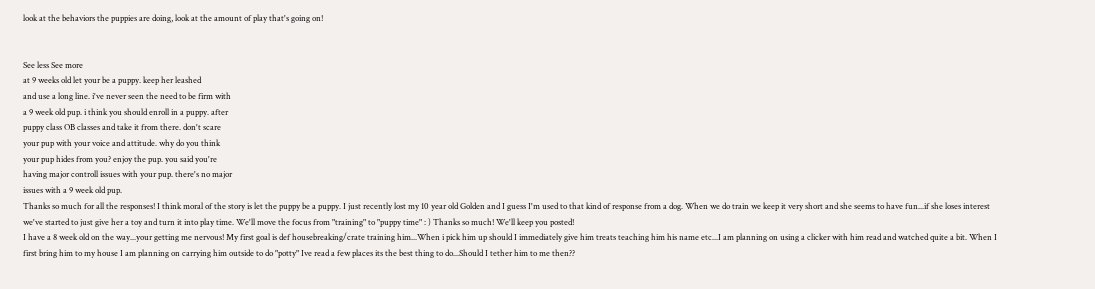look at the behaviors the puppies are doing, look at the amount of play that's going on!


See less See more
at 9 weeks old let your be a puppy. keep her leashed
and use a long line. i've never seen the need to be firm with
a 9 week old pup. i think you should enroll in a puppy. after
puppy class OB classes and take it from there. don't scare
your pup with your voice and attitude. why do you think
your pup hides from you? enjoy the pup. you said you're
having major controll issues with your pup. there's no major
issues with a 9 week old pup.
Thanks so much for all the responses! I think moral of the story is let the puppy be a puppy. I just recently lost my 10 year old Golden and I guess I'm used to that kind of response from a dog. When we do train we keep it very short and she seems to have fun...if she loses interest we've started to just give her a toy and turn it into play time. We'll move the focus from "training" to "puppy time" : ) Thanks so much! We'll keep you posted!
I have a 8 week old on the way...your getting me nervous! My first goal is def housebreaking/crate training him...When i pick him up should I immediately give him treats teaching him his name etc...I am planning on using a clicker with him read and watched quite a bit. When I first bring him to my house I am planning on carrying him outside to do "potty" Ive read a few places its the best thing to do...Should I tether him to me then??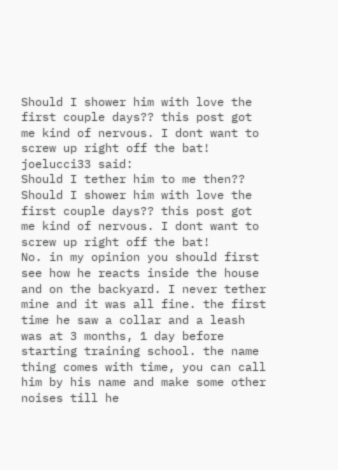Should I shower him with love the first couple days?? this post got me kind of nervous. I dont want to screw up right off the bat!
joelucci33 said:
Should I tether him to me then?? Should I shower him with love the first couple days?? this post got me kind of nervous. I dont want to screw up right off the bat!
No. in my opinion you should first see how he reacts inside the house and on the backyard. I never tether mine and it was all fine. the first time he saw a collar and a leash was at 3 months, 1 day before starting training school. the name thing comes with time, you can call him by his name and make some other noises till he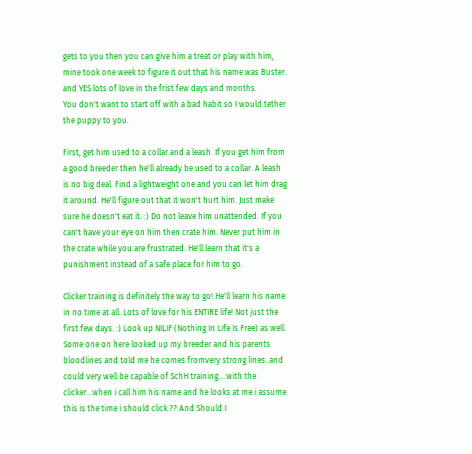gets to you then you can give him a treat or play with him, mine took one week to figure it out that his name was Buster. and YES lots of love in the frist few days and months.
You don't want to start off with a bad habit so I would tether the puppy to you.

First, get him used to a collar and a leash. If you get him from a good breeder then he'll already be used to a collar. A leash is no big deal. Find a lightweight one and you can let him drag it around. He'll figure out that it won't hurt him. Just make sure he doesn't eat it. :) Do not leave him unattended. If you can't have your eye on him then crate him. Never put him in the crate while you are frustrated. He'll learn that it's a punishment instead of a safe place for him to go.

Clicker training is definitely the way to go! He'll learn his name in no time at all. Lots of love for his ENTIRE life! Not just the first few days. :) Look up NILIF (Nothing In Life Is Free) as well.
Some one on here looked up my breeder and his parents bloodlines and told me he comes fromvery strong lines..and could very well be capable of SchH training....with the clicker...when i call him his name and he looks at me i assume this is the time i should click.?? And Should I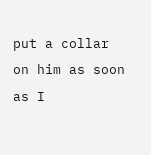put a collar on him as soon as I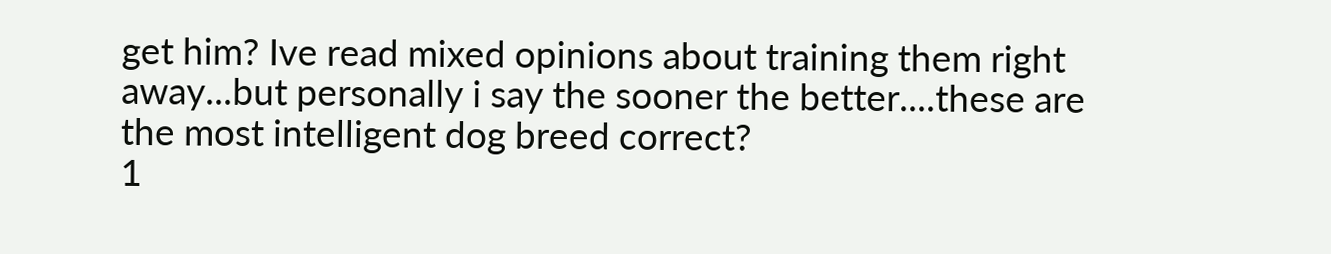get him? Ive read mixed opinions about training them right away...but personally i say the sooner the better....these are the most intelligent dog breed correct?
1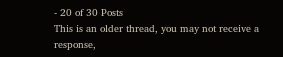- 20 of 30 Posts
This is an older thread, you may not receive a response,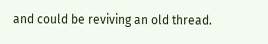and could be reviving an old thread.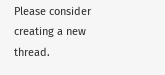Please consider creating a new thread.